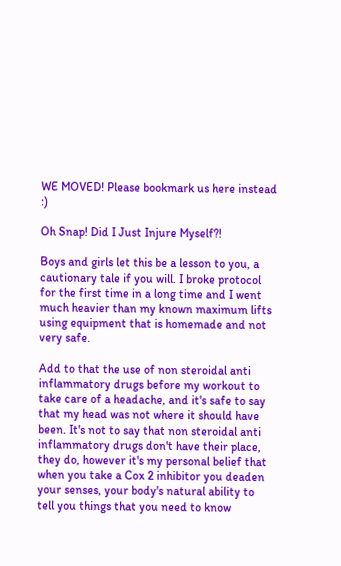WE MOVED! Please bookmark us here instead :)

Oh Snap! Did I Just Injure Myself?!

Boys and girls let this be a lesson to you, a cautionary tale if you will. I broke protocol for the first time in a long time and I went much heavier than my known maximum lifts using equipment that is homemade and not very safe.

Add to that the use of non steroidal anti inflammatory drugs before my workout to take care of a headache, and it's safe to say that my head was not where it should have been. It's not to say that non steroidal anti inflammatory drugs don't have their place, they do, however it's my personal belief that when you take a Cox 2 inhibitor you deaden your senses, your body's natural ability to tell you things that you need to know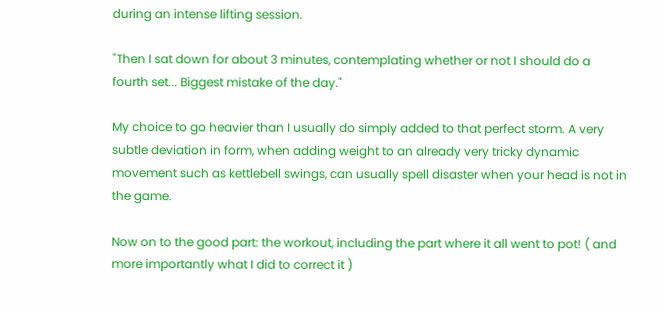during an intense lifting session.

"Then I sat down for about 3 minutes, contemplating whether or not I should do a fourth set... Biggest mistake of the day."

My choice to go heavier than I usually do simply added to that perfect storm. A very subtle deviation in form, when adding weight to an already very tricky dynamic movement such as kettlebell swings, can usually spell disaster when your head is not in the game.

Now on to the good part: the workout, including the part where it all went to pot! ( and more importantly what I did to correct it )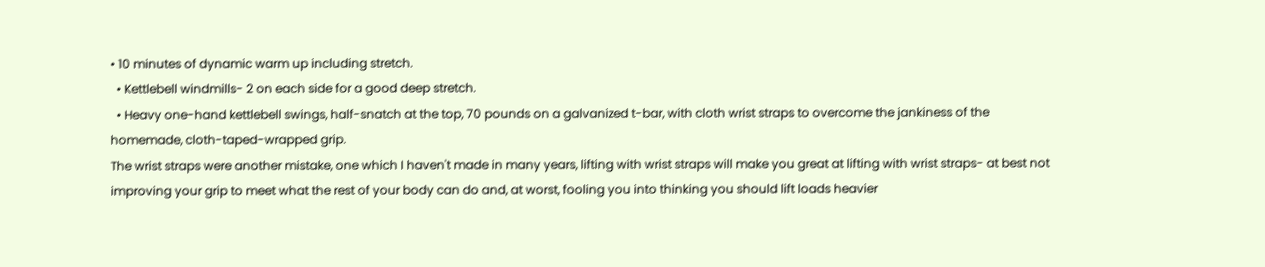• 10 minutes of dynamic warm up including stretch.
  • Kettlebell windmills- 2 on each side for a good deep stretch.
  • Heavy one-hand kettlebell swings, half-snatch at the top, 70 pounds on a galvanized t-bar, with cloth wrist straps to overcome the jankiness of the homemade, cloth-taped-wrapped grip.
The wrist straps were another mistake, one which I haven't made in many years, lifting with wrist straps will make you great at lifting with wrist straps- at best not improving your grip to meet what the rest of your body can do and, at worst, fooling you into thinking you should lift loads heavier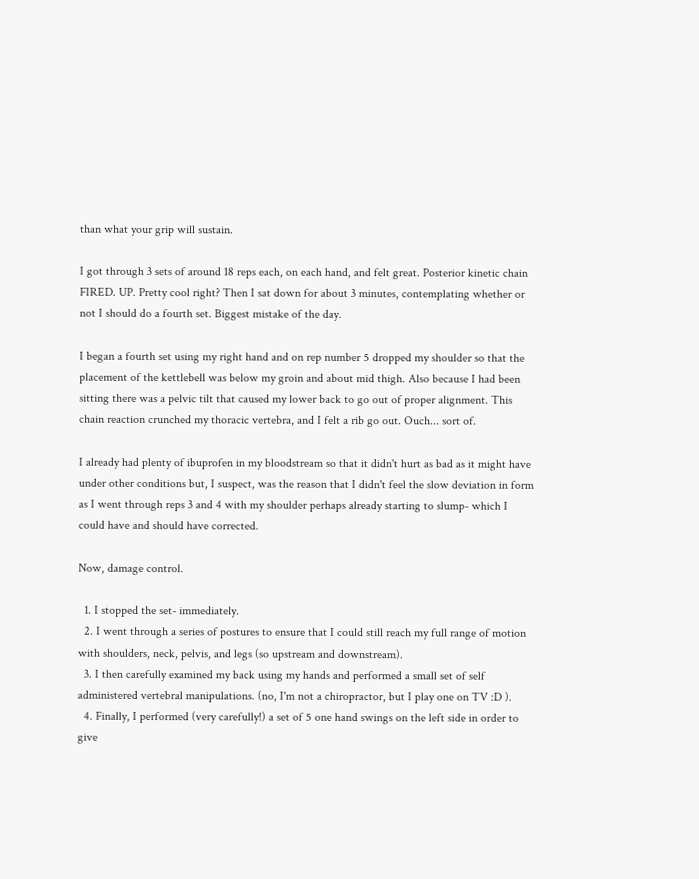than what your grip will sustain.

I got through 3 sets of around 18 reps each, on each hand, and felt great. Posterior kinetic chain FIRED. UP. Pretty cool right? Then I sat down for about 3 minutes, contemplating whether or not I should do a fourth set. Biggest mistake of the day.

I began a fourth set using my right hand and on rep number 5 dropped my shoulder so that the placement of the kettlebell was below my groin and about mid thigh. Also because I had been sitting there was a pelvic tilt that caused my lower back to go out of proper alignment. This chain reaction crunched my thoracic vertebra, and I felt a rib go out. Ouch... sort of.

I already had plenty of ibuprofen in my bloodstream so that it didn't hurt as bad as it might have under other conditions but, I suspect, was the reason that I didn't feel the slow deviation in form as I went through reps 3 and 4 with my shoulder perhaps already starting to slump- which I could have and should have corrected.

Now, damage control.

  1. I stopped the set- immediately.
  2. I went through a series of postures to ensure that I could still reach my full range of motion with shoulders, neck, pelvis, and legs (so upstream and downstream).
  3. I then carefully examined my back using my hands and performed a small set of self administered vertebral manipulations. (no, I'm not a chiropractor, but I play one on TV :D ).
  4. Finally, I performed (very carefully!) a set of 5 one hand swings on the left side in order to give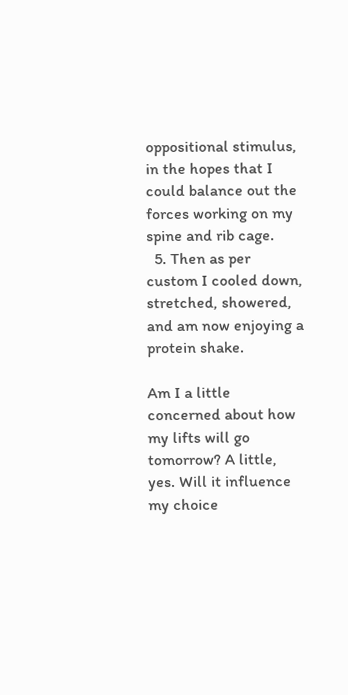oppositional stimulus, in the hopes that I could balance out the forces working on my spine and rib cage.
  5. Then as per custom I cooled down, stretched, showered, and am now enjoying a protein shake.

Am I a little concerned about how my lifts will go tomorrow? A little, yes. Will it influence my choice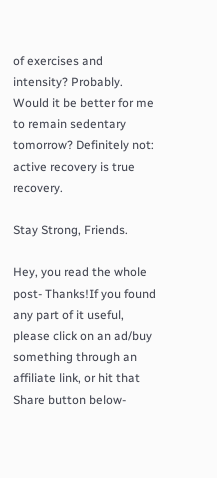of exercises and intensity? Probably. Would it be better for me to remain sedentary tomorrow? Definitely not: active recovery is true recovery.

Stay Strong, Friends.

Hey, you read the whole post- Thanks!If you found any part of it useful, please click on an ad/buy something through an affiliate link, or hit that Share button below-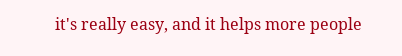it's really easy, and it helps more people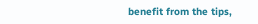benefit from the tips,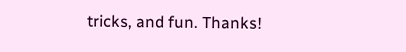tricks, and fun. Thanks!